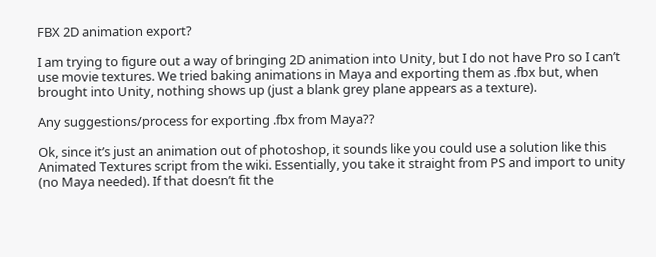FBX 2D animation export?

I am trying to figure out a way of bringing 2D animation into Unity, but I do not have Pro so I can’t use movie textures. We tried baking animations in Maya and exporting them as .fbx but, when brought into Unity, nothing shows up (just a blank grey plane appears as a texture).

Any suggestions/process for exporting .fbx from Maya??

Ok, since it’s just an animation out of photoshop, it sounds like you could use a solution like this Animated Textures script from the wiki. Essentially, you take it straight from PS and import to unity (no Maya needed). If that doesn’t fit the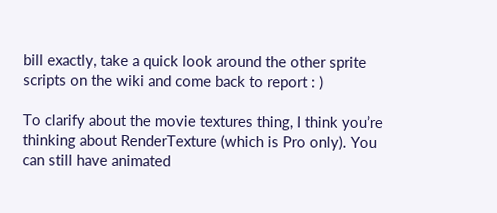bill exactly, take a quick look around the other sprite scripts on the wiki and come back to report : )

To clarify about the movie textures thing, I think you’re thinking about RenderTexture (which is Pro only). You can still have animated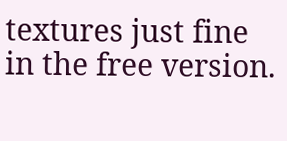textures just fine in the free version.